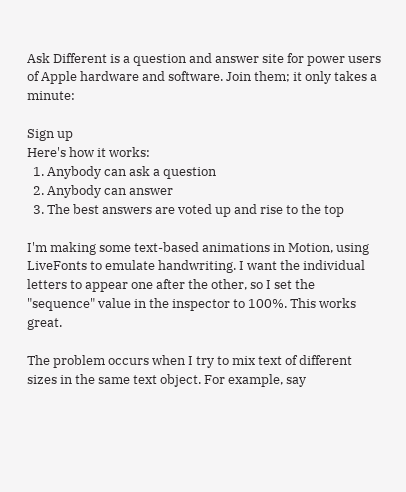Ask Different is a question and answer site for power users of Apple hardware and software. Join them; it only takes a minute:

Sign up
Here's how it works:
  1. Anybody can ask a question
  2. Anybody can answer
  3. The best answers are voted up and rise to the top

I'm making some text-based animations in Motion, using LiveFonts to emulate handwriting. I want the individual letters to appear one after the other, so I set the "sequence" value in the inspector to 100%. This works great.

The problem occurs when I try to mix text of different sizes in the same text object. For example, say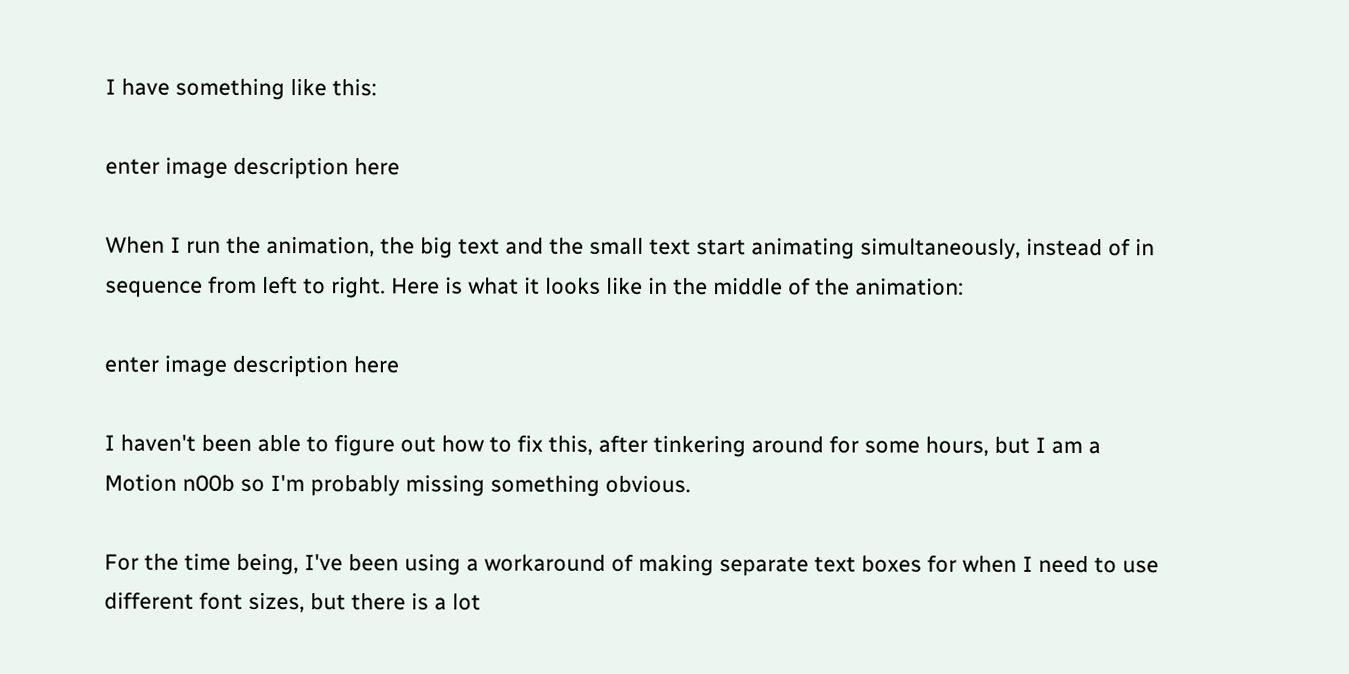I have something like this:

enter image description here

When I run the animation, the big text and the small text start animating simultaneously, instead of in sequence from left to right. Here is what it looks like in the middle of the animation:

enter image description here

I haven't been able to figure out how to fix this, after tinkering around for some hours, but I am a Motion n00b so I'm probably missing something obvious.

For the time being, I've been using a workaround of making separate text boxes for when I need to use different font sizes, but there is a lot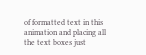of formatted text in this animation and placing all the text boxes just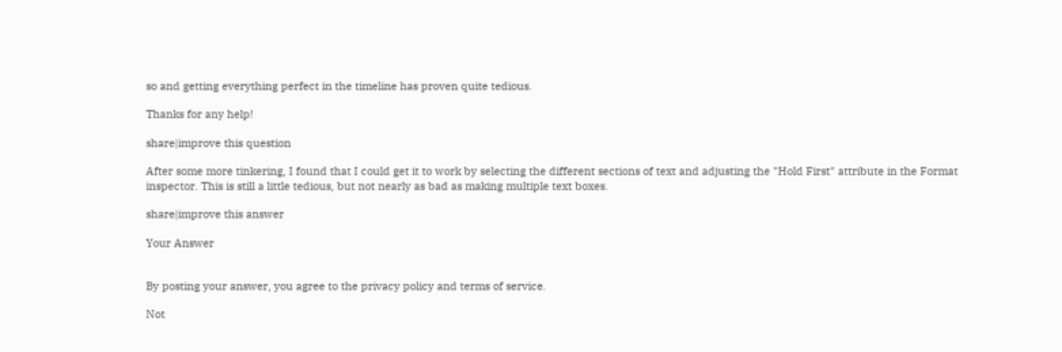so and getting everything perfect in the timeline has proven quite tedious.

Thanks for any help!

share|improve this question

After some more tinkering, I found that I could get it to work by selecting the different sections of text and adjusting the "Hold First" attribute in the Format inspector. This is still a little tedious, but not nearly as bad as making multiple text boxes.

share|improve this answer

Your Answer


By posting your answer, you agree to the privacy policy and terms of service.

Not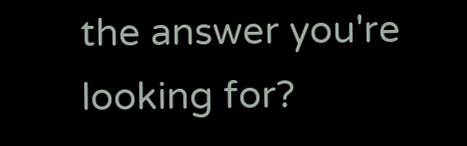the answer you're looking for?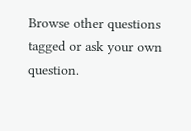Browse other questions tagged or ask your own question.